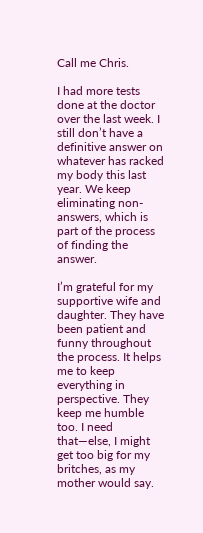Call me Chris.

I had more tests done at the doctor over the last week. I still don’t have a definitive answer on whatever has racked my body this last year. We keep eliminating non-answers, which is part of the process of finding the answer.

I’m grateful for my supportive wife and daughter. They have been patient and funny throughout the process. It helps me to keep everything in perspective. They keep me humble too. I need that—else, I might get too big for my britches, as my mother would say.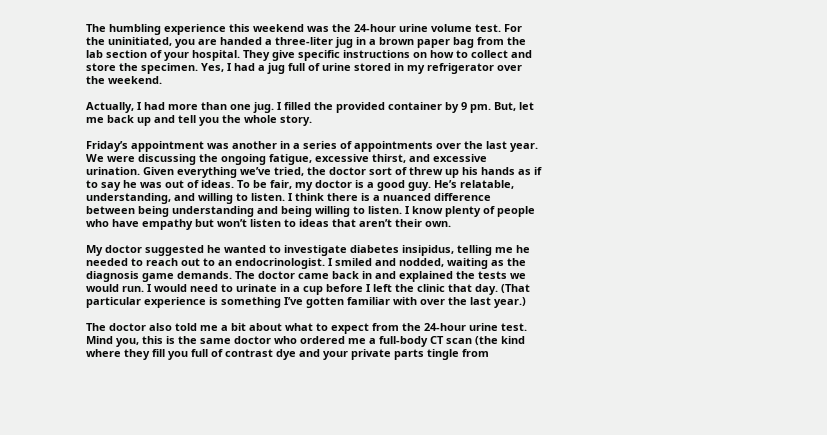The humbling experience this weekend was the 24-hour urine volume test. For the uninitiated, you are handed a three-liter jug in a brown paper bag from the lab section of your hospital. They give specific instructions on how to collect and store the specimen. Yes, I had a jug full of urine stored in my refrigerator over the weekend.

Actually, I had more than one jug. I filled the provided container by 9 pm. But, let me back up and tell you the whole story.

Friday’s appointment was another in a series of appointments over the last year. We were discussing the ongoing fatigue, excessive thirst, and excessive urination. Given everything we’ve tried, the doctor sort of threw up his hands as if to say he was out of ideas. To be fair, my doctor is a good guy. He’s relatable, understanding, and willing to listen. I think there is a nuanced difference between being understanding and being willing to listen. I know plenty of people who have empathy but won’t listen to ideas that aren’t their own.

My doctor suggested he wanted to investigate diabetes insipidus, telling me he needed to reach out to an endocrinologist. I smiled and nodded, waiting as the diagnosis game demands. The doctor came back in and explained the tests we would run. I would need to urinate in a cup before I left the clinic that day. (That particular experience is something I’ve gotten familiar with over the last year.)

The doctor also told me a bit about what to expect from the 24-hour urine test. Mind you, this is the same doctor who ordered me a full-body CT scan (the kind where they fill you full of contrast dye and your private parts tingle from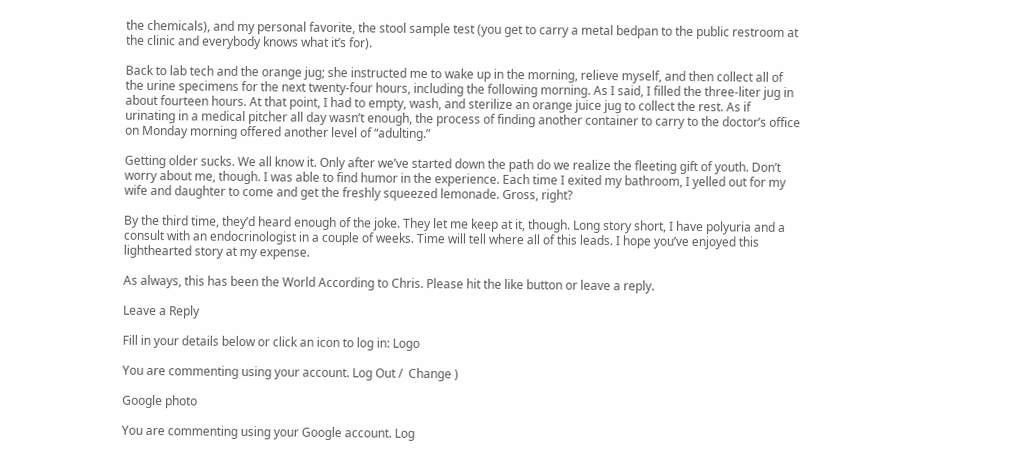the chemicals), and my personal favorite, the stool sample test (you get to carry a metal bedpan to the public restroom at the clinic and everybody knows what it’s for).

Back to lab tech and the orange jug; she instructed me to wake up in the morning, relieve myself, and then collect all of the urine specimens for the next twenty-four hours, including the following morning. As I said, I filled the three-liter jug in about fourteen hours. At that point, I had to empty, wash, and sterilize an orange juice jug to collect the rest. As if urinating in a medical pitcher all day wasn’t enough, the process of finding another container to carry to the doctor’s office on Monday morning offered another level of “adulting.”

Getting older sucks. We all know it. Only after we’ve started down the path do we realize the fleeting gift of youth. Don’t worry about me, though. I was able to find humor in the experience. Each time I exited my bathroom, I yelled out for my wife and daughter to come and get the freshly squeezed lemonade. Gross, right?

By the third time, they’d heard enough of the joke. They let me keep at it, though. Long story short, I have polyuria and a consult with an endocrinologist in a couple of weeks. Time will tell where all of this leads. I hope you’ve enjoyed this lighthearted story at my expense.

As always, this has been the World According to Chris. Please hit the like button or leave a reply.

Leave a Reply

Fill in your details below or click an icon to log in: Logo

You are commenting using your account. Log Out /  Change )

Google photo

You are commenting using your Google account. Log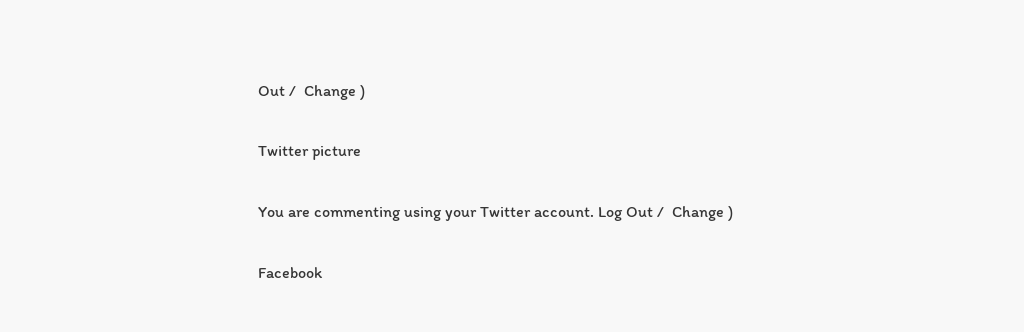Out /  Change )

Twitter picture

You are commenting using your Twitter account. Log Out /  Change )

Facebook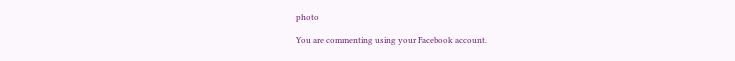photo

You are commenting using your Facebook account.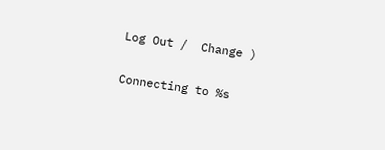Log Out /  Change )

Connecting to %s